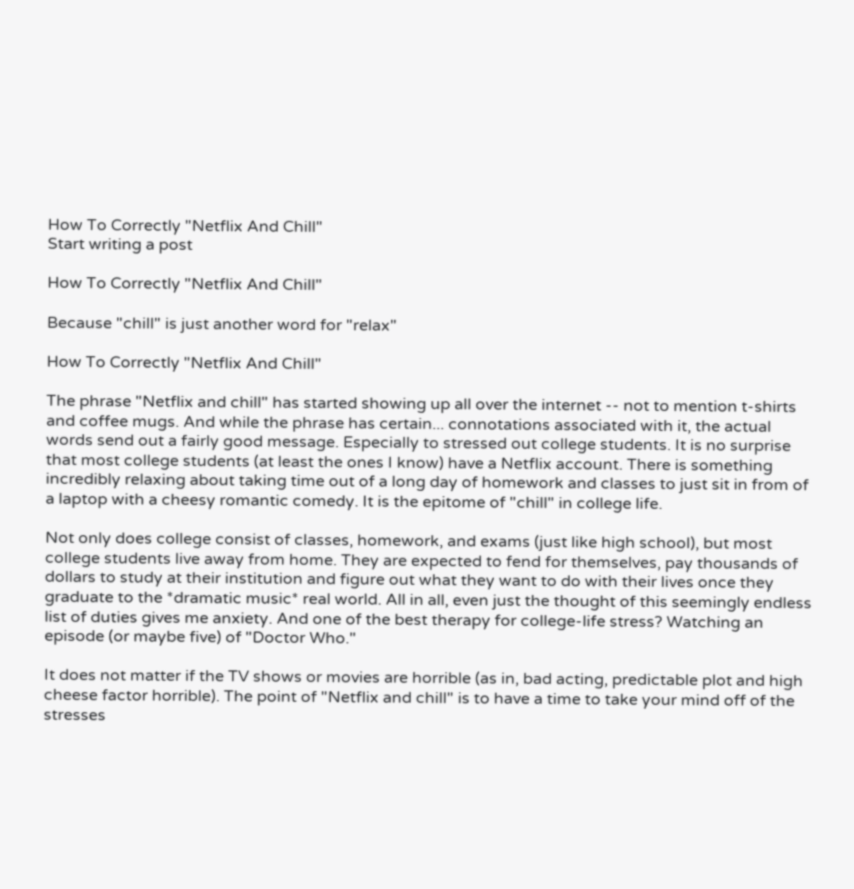How To Correctly "Netflix And Chill"
Start writing a post

How To Correctly "Netflix And Chill"

Because "chill" is just another word for "relax"

How To Correctly "Netflix And Chill"

The phrase "Netflix and chill" has started showing up all over the internet -- not to mention t-shirts and coffee mugs. And while the phrase has certain... connotations associated with it, the actual words send out a fairly good message. Especially to stressed out college students. It is no surprise that most college students (at least the ones I know) have a Netflix account. There is something incredibly relaxing about taking time out of a long day of homework and classes to just sit in from of a laptop with a cheesy romantic comedy. It is the epitome of "chill" in college life.

Not only does college consist of classes, homework, and exams (just like high school), but most college students live away from home. They are expected to fend for themselves, pay thousands of dollars to study at their institution and figure out what they want to do with their lives once they graduate to the *dramatic music* real world. All in all, even just the thought of this seemingly endless list of duties gives me anxiety. And one of the best therapy for college-life stress? Watching an episode (or maybe five) of "Doctor Who."

It does not matter if the TV shows or movies are horrible (as in, bad acting, predictable plot and high cheese factor horrible). The point of "Netflix and chill" is to have a time to take your mind off of the stresses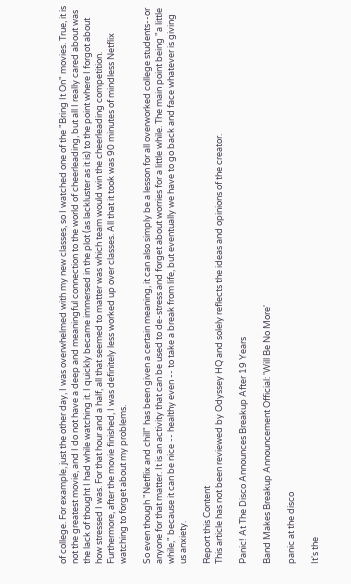of college. For example, just the other day, I was overwhelmed with my new classes, so I watched one of the "Bring It On" movies. True, it is not the greatest movie, and I do not have a deep and meaningful connection to the world of cheerleading, but all I really cared about was the lack of thought I had while watching it. I quickly became immersed in the plot (as lackluster as it is) to the point where I forgot about how stressed I was. For that hour and a half, all that seemed to matter was which team would win the cheerleading competition. Furthermore, after the movie finished, I was definitely less worked up over classes. All that it took was 90 minutes of mindless Netflix watching to forget about my problems.

So even though "Netflix and chill" has been given a certain meaning, it can also simply be a lesson for all overworked college students--or anyone for that matter. It is an activity that can be used to de-stress and forget about worries for a little while. The main point being "a little while," because it can be nice -- healthy even -- to take a break from life, but eventually we have to go back and face whatever is giving us anxiety.

Report this Content
This article has not been reviewed by Odyssey HQ and solely reflects the ideas and opinions of the creator.

Panic! At The Disco Announces Breakup After 19 Years

Band Makes Breakup Announcement Official: 'Will Be No More'

panic at the disco

It's the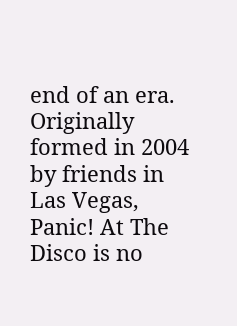end of an era. Originally formed in 2004 by friends in Las Vegas, Panic! At The Disco is no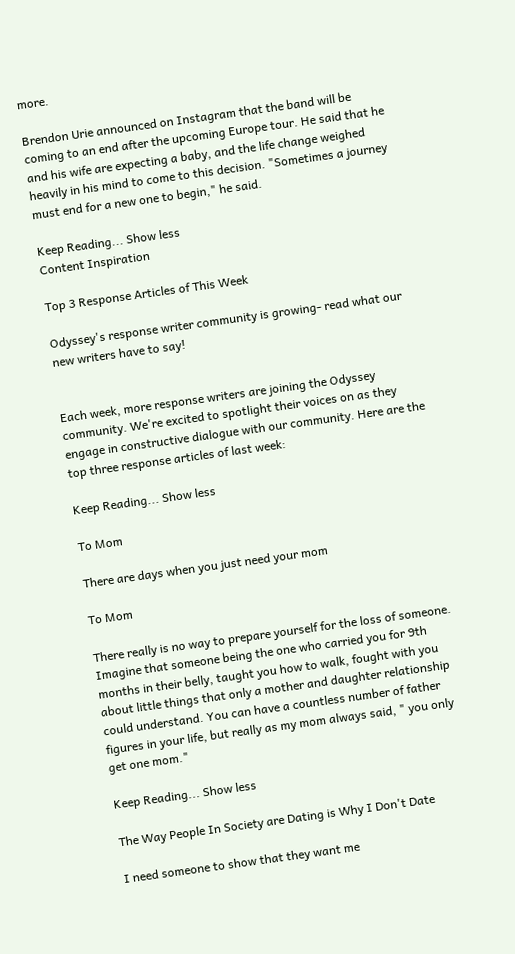more.

Brendon Urie announced on Instagram that the band will be coming to an end after the upcoming Europe tour. He said that he and his wife are expecting a baby, and the life change weighed heavily in his mind to come to this decision. "Sometimes a journey must end for a new one to begin," he said.

Keep Reading... Show less
Content Inspiration

Top 3 Response Articles of This Week

Odyssey's response writer community is growing- read what our new writers have to say!


Each week, more response writers are joining the Odyssey community. We're excited to spotlight their voices on as they engage in constructive dialogue with our community. Here are the top three response articles of last week:

Keep Reading... Show less

To Mom

There are days when you just need your mom

To Mom

There really is no way to prepare yourself for the loss of someone. Imagine that someone being the one who carried you for 9th months in their belly, taught you how to walk, fought with you about little things that only a mother and daughter relationship could understand. You can have a countless number of father figures in your life, but really as my mom always said, " you only get one mom."

Keep Reading... Show less

The Way People In Society are Dating is Why I Don't Date

I need someone to show that they want me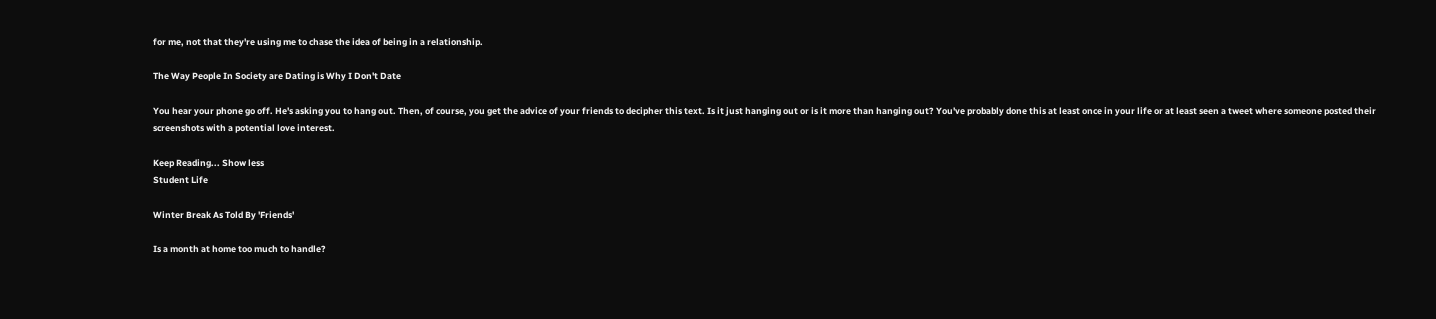for me, not that they're using me to chase the idea of being in a relationship.

The Way People In Society are Dating is Why I Don't Date

You hear your phone go off. He's asking you to hang out. Then, of course, you get the advice of your friends to decipher this text. Is it just hanging out or is it more than hanging out? You've probably done this at least once in your life or at least seen a tweet where someone posted their screenshots with a potential love interest.

Keep Reading... Show less
Student Life

Winter Break As Told By 'Friends'

Is a month at home too much to handle?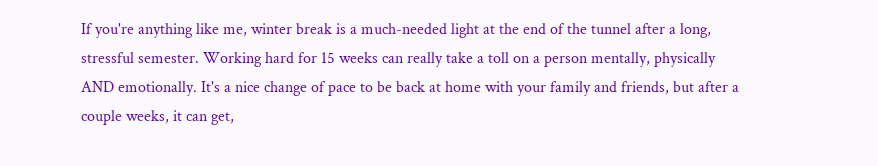If you're anything like me, winter break is a much-needed light at the end of the tunnel after a long, stressful semester. Working hard for 15 weeks can really take a toll on a person mentally, physically AND emotionally. It's a nice change of pace to be back at home with your family and friends, but after a couple weeks, it can get,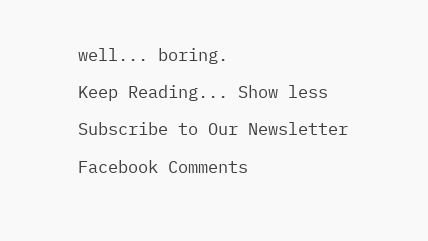well... boring.

Keep Reading... Show less

Subscribe to Our Newsletter

Facebook Comments